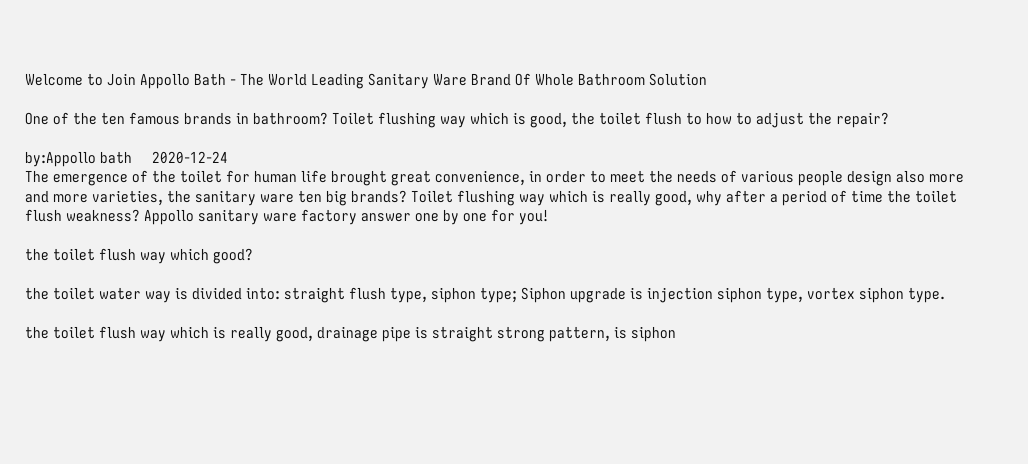Welcome to Join Appollo Bath - The World Leading Sanitary Ware Brand Of Whole Bathroom Solution

One of the ten famous brands in bathroom? Toilet flushing way which is good, the toilet flush to how to adjust the repair?

by:Appollo bath     2020-12-24
The emergence of the toilet for human life brought great convenience, in order to meet the needs of various people design also more and more varieties, the sanitary ware ten big brands? Toilet flushing way which is really good, why after a period of time the toilet flush weakness? Appollo sanitary ware factory answer one by one for you!

the toilet flush way which good?

the toilet water way is divided into: straight flush type, siphon type; Siphon upgrade is injection siphon type, vortex siphon type.

the toilet flush way which is really good, drainage pipe is straight strong pattern, is siphon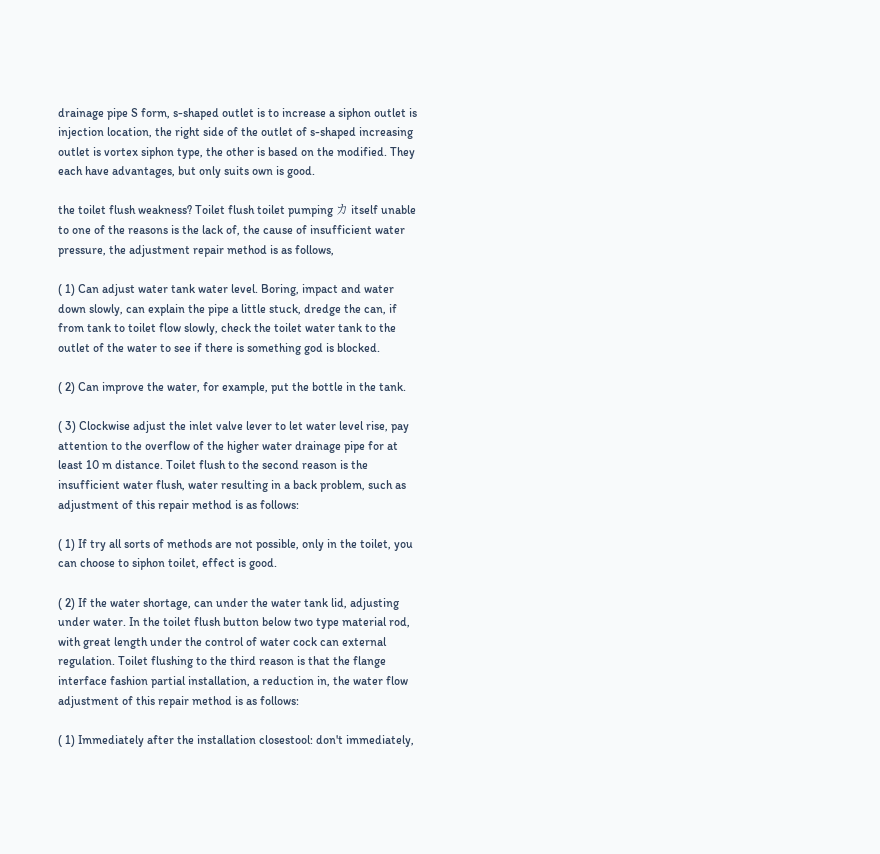drainage pipe S form, s-shaped outlet is to increase a siphon outlet is injection location, the right side of the outlet of s-shaped increasing outlet is vortex siphon type, the other is based on the modified. They each have advantages, but only suits own is good.

the toilet flush weakness? Toilet flush toilet pumping カ itself unable to one of the reasons is the lack of, the cause of insufficient water pressure, the adjustment repair method is as follows,

( 1) Can adjust water tank water level. Boring, impact and water down slowly, can explain the pipe a little stuck, dredge the can, if from tank to toilet flow slowly, check the toilet water tank to the outlet of the water to see if there is something god is blocked.

( 2) Can improve the water, for example, put the bottle in the tank.

( 3) Clockwise adjust the inlet valve lever to let water level rise, pay attention to the overflow of the higher water drainage pipe for at least 10 m distance. Toilet flush to the second reason is the insufficient water flush, water resulting in a back problem, such as adjustment of this repair method is as follows:

( 1) If try all sorts of methods are not possible, only in the toilet, you can choose to siphon toilet, effect is good.

( 2) If the water shortage, can under the water tank lid, adjusting under water. In the toilet flush button below two type material rod, with great length under the control of water cock can external regulation. Toilet flushing to the third reason is that the flange interface fashion partial installation, a reduction in, the water flow adjustment of this repair method is as follows:

( 1) Immediately after the installation closestool: don't immediately,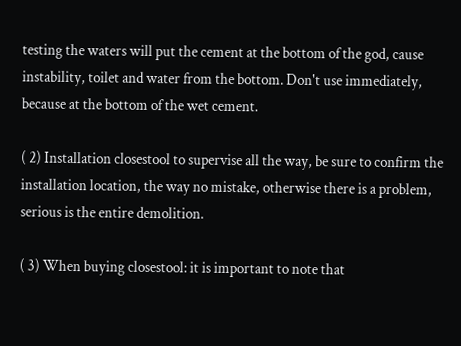testing the waters will put the cement at the bottom of the god, cause instability, toilet and water from the bottom. Don't use immediately, because at the bottom of the wet cement.

( 2) Installation closestool to supervise all the way, be sure to confirm the installation location, the way no mistake, otherwise there is a problem, serious is the entire demolition.

( 3) When buying closestool: it is important to note that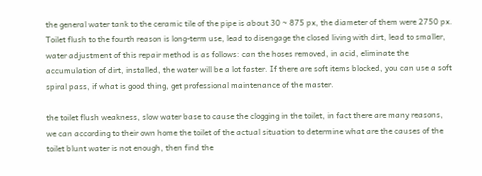the general water tank to the ceramic tile of the pipe is about 30 ~ 875 px, the diameter of them were 2750 px. Toilet flush to the fourth reason is long-term use, lead to disengage the closed living with dirt, lead to smaller, water adjustment of this repair method is as follows: can the hoses removed, in acid, eliminate the accumulation of dirt, installed, the water will be a lot faster. If there are soft items blocked, you can use a soft spiral pass, if what is good thing, get professional maintenance of the master.

the toilet flush weakness, slow water base to cause the clogging in the toilet, in fact there are many reasons, we can according to their own home the toilet of the actual situation to determine what are the causes of the toilet blunt water is not enough, then find the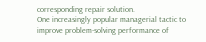corresponding repair solution.
One increasingly popular managerial tactic to improve problem-solving performance of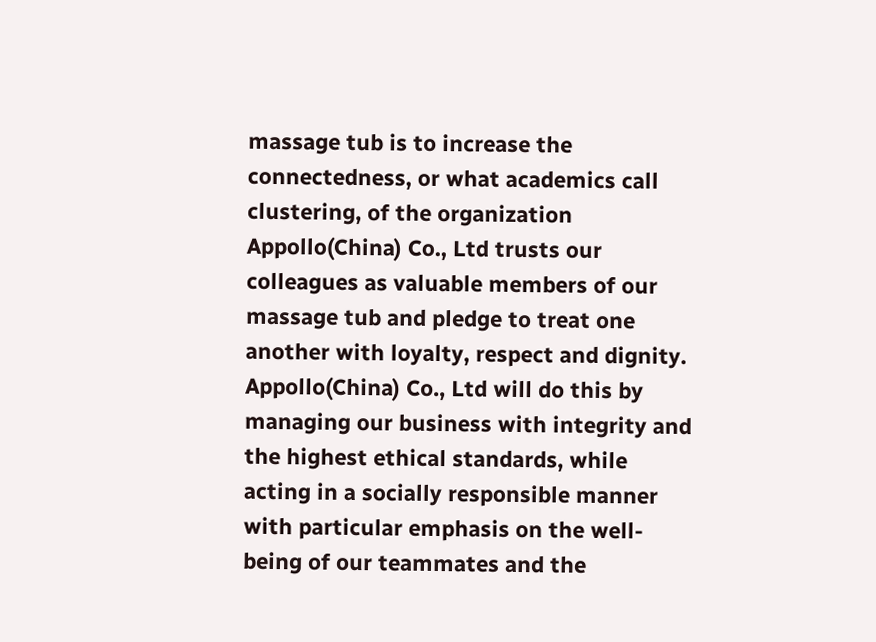massage tub is to increase the connectedness, or what academics call clustering, of the organization
Appollo(China) Co., Ltd trusts our colleagues as valuable members of our massage tub and pledge to treat one another with loyalty, respect and dignity.
Appollo(China) Co., Ltd will do this by managing our business with integrity and the highest ethical standards, while acting in a socially responsible manner with particular emphasis on the well-being of our teammates and the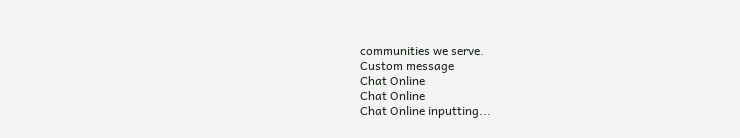communities we serve.
Custom message
Chat Online
Chat Online
Chat Online inputting...